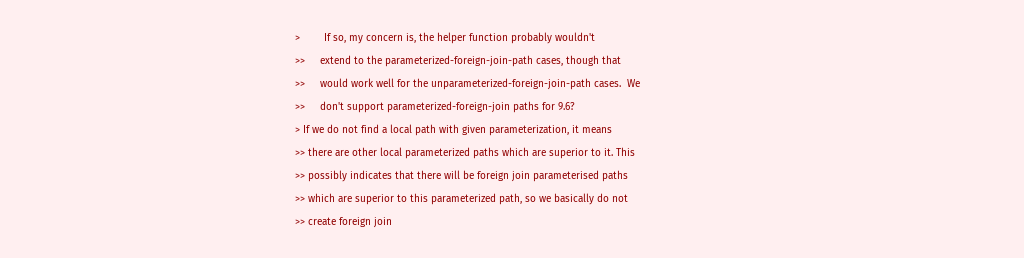>        If so, my concern is, the helper function probably wouldn't
>>     extend to the parameterized-foreign-join-path cases, though that
>>     would work well for the unparameterized-foreign-join-path cases.  We
>>     don't support parameterized-foreign-join paths for 9.6?
> If we do not find a local path with given parameterization, it means
>> there are other local parameterized paths which are superior to it. This
>> possibly indicates that there will be foreign join parameterised paths
>> which are superior to this parameterized path, so we basically do not
>> create foreign join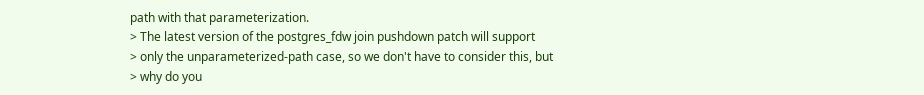path with that parameterization.
> The latest version of the postgres_fdw join pushdown patch will support
> only the unparameterized-path case, so we don't have to consider this, but
> why do you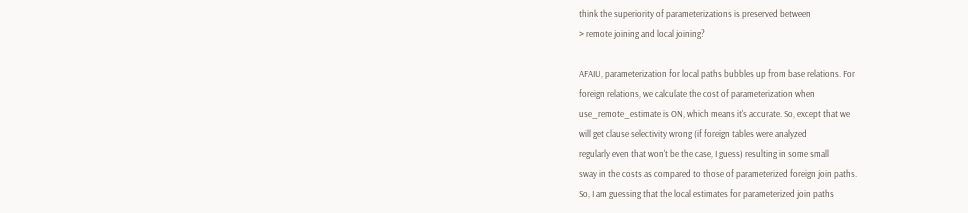think the superiority of parameterizations is preserved between
> remote joining and local joining?

AFAIU, parameterization for local paths bubbles up from base relations. For
foreign relations, we calculate the cost of parameterization when
use_remote_estimate is ON, which means it's accurate. So, except that we
will get clause selectivity wrong (if foreign tables were analyzed
regularly even that won't be the case, I guess) resulting in some small
sway in the costs as compared to those of parameterized foreign join paths.
So, I am guessing that the local estimates for parameterized join paths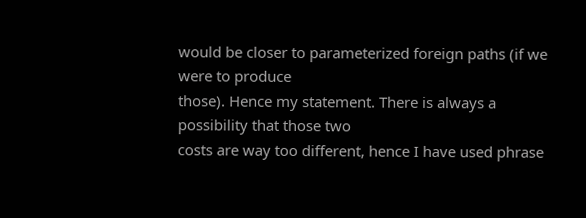would be closer to parameterized foreign paths (if we were to produce
those). Hence my statement. There is always a possibility that those two
costs are way too different, hence I have used phrase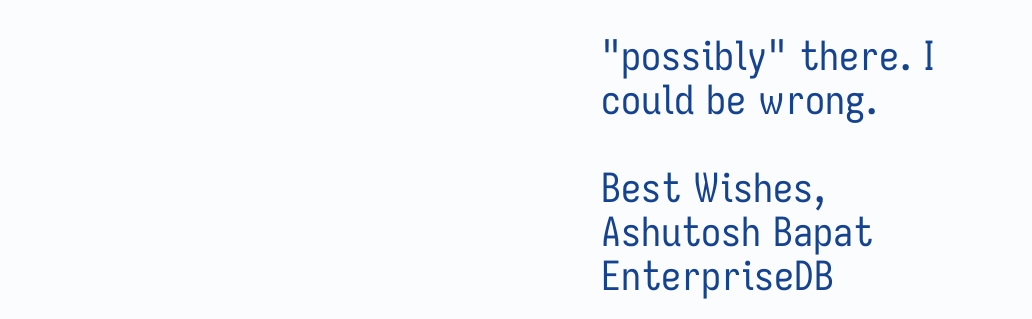"possibly" there. I
could be wrong.

Best Wishes,
Ashutosh Bapat
EnterpriseDB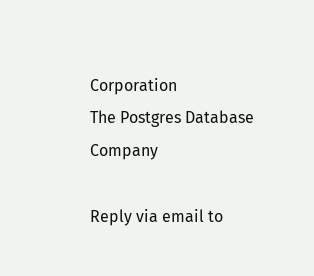Corporation
The Postgres Database Company

Reply via email to